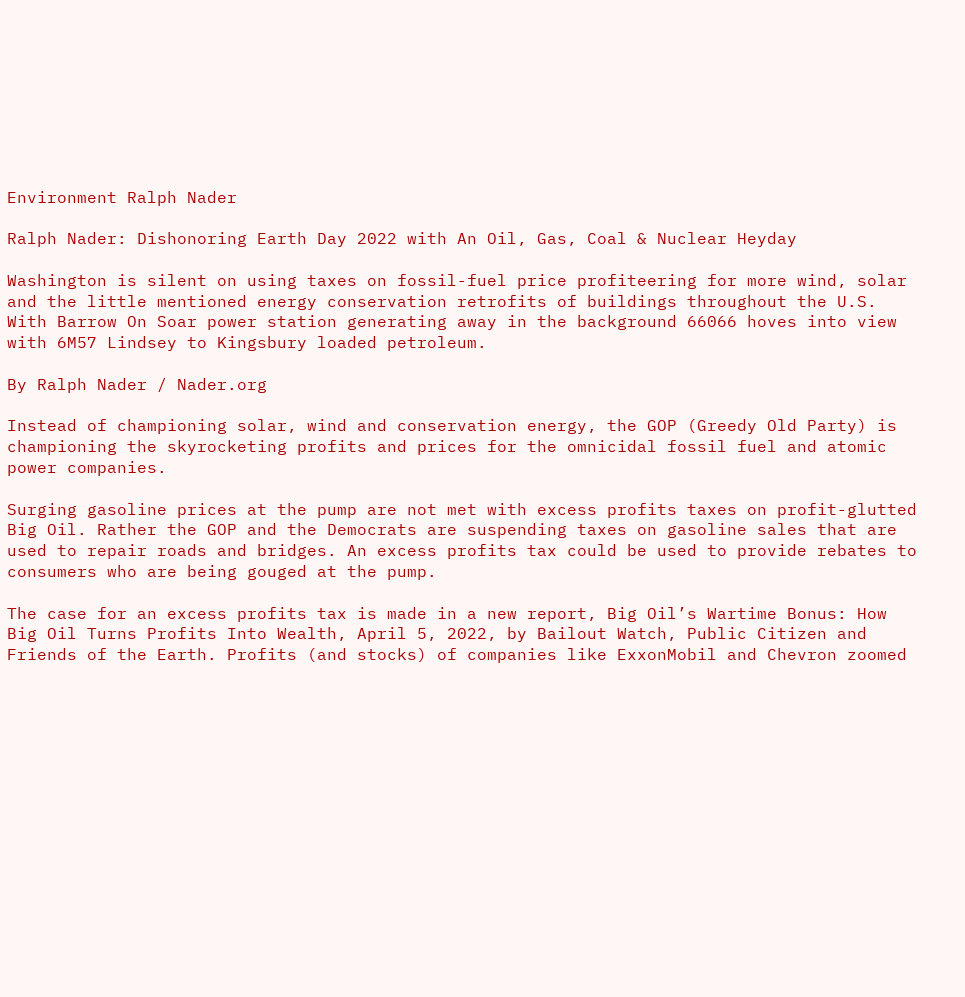Environment Ralph Nader

Ralph Nader: Dishonoring Earth Day 2022 with An Oil, Gas, Coal & Nuclear Heyday

Washington is silent on using taxes on fossil-fuel price profiteering for more wind, solar and the little mentioned energy conservation retrofits of buildings throughout the U.S.
With Barrow On Soar power station generating away in the background 66066 hoves into view with 6M57 Lindsey to Kingsbury loaded petroleum.

By Ralph Nader / Nader.org

Instead of championing solar, wind and conservation energy, the GOP (Greedy Old Party) is championing the skyrocketing profits and prices for the omnicidal fossil fuel and atomic power companies.

Surging gasoline prices at the pump are not met with excess profits taxes on profit-glutted Big Oil. Rather the GOP and the Democrats are suspending taxes on gasoline sales that are used to repair roads and bridges. An excess profits tax could be used to provide rebates to consumers who are being gouged at the pump.

The case for an excess profits tax is made in a new report, Big Oil’s Wartime Bonus: How Big Oil Turns Profits Into Wealth, April 5, 2022, by Bailout Watch, Public Citizen and Friends of the Earth. Profits (and stocks) of companies like ExxonMobil and Chevron zoomed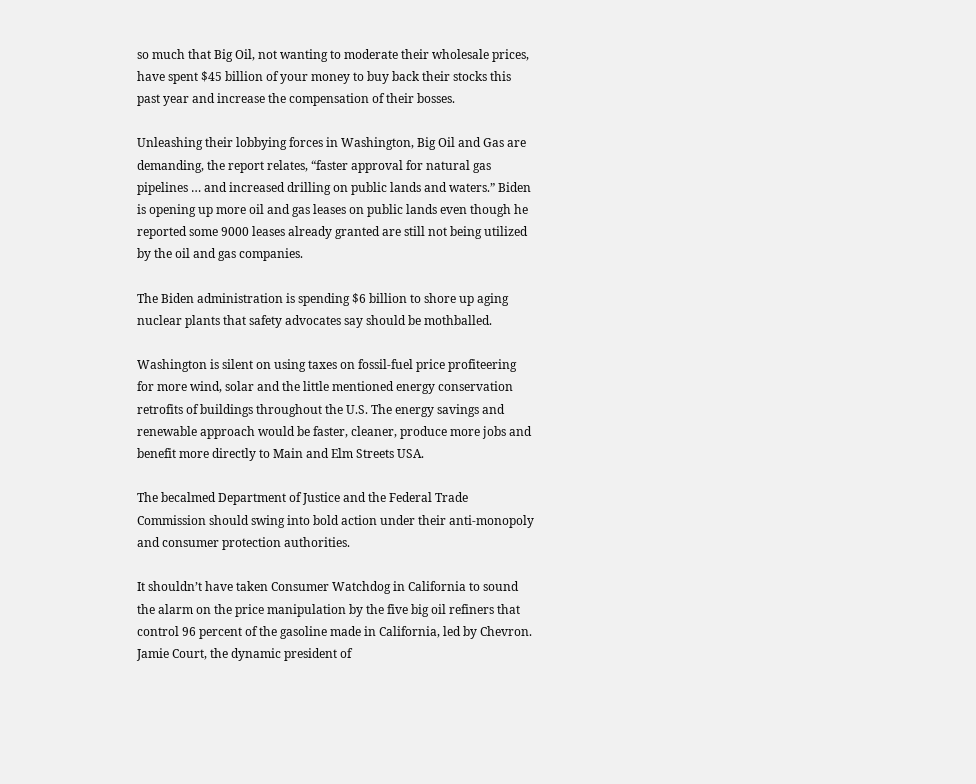so much that Big Oil, not wanting to moderate their wholesale prices, have spent $45 billion of your money to buy back their stocks this past year and increase the compensation of their bosses.

Unleashing their lobbying forces in Washington, Big Oil and Gas are demanding, the report relates, “faster approval for natural gas pipelines … and increased drilling on public lands and waters.” Biden is opening up more oil and gas leases on public lands even though he reported some 9000 leases already granted are still not being utilized by the oil and gas companies.

The Biden administration is spending $6 billion to shore up aging nuclear plants that safety advocates say should be mothballed.

Washington is silent on using taxes on fossil-fuel price profiteering for more wind, solar and the little mentioned energy conservation retrofits of buildings throughout the U.S. The energy savings and renewable approach would be faster, cleaner, produce more jobs and benefit more directly to Main and Elm Streets USA.

The becalmed Department of Justice and the Federal Trade Commission should swing into bold action under their anti-monopoly and consumer protection authorities.

It shouldn’t have taken Consumer Watchdog in California to sound the alarm on the price manipulation by the five big oil refiners that control 96 percent of the gasoline made in California, led by Chevron. Jamie Court, the dynamic president of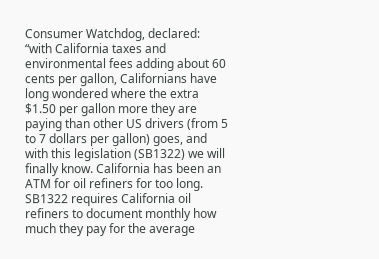Consumer Watchdog, declared: “with California taxes and environmental fees adding about 60 cents per gallon, Californians have long wondered where the extra $1.50 per gallon more they are paying than other US drivers (from 5 to 7 dollars per gallon) goes, and with this legislation (SB1322) we will finally know. California has been an ATM for oil refiners for too long. SB1322 requires California oil refiners to document monthly how much they pay for the average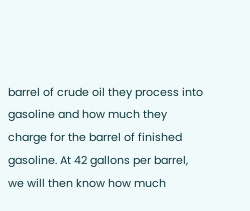barrel of crude oil they process into gasoline and how much they charge for the barrel of finished gasoline. At 42 gallons per barrel, we will then know how much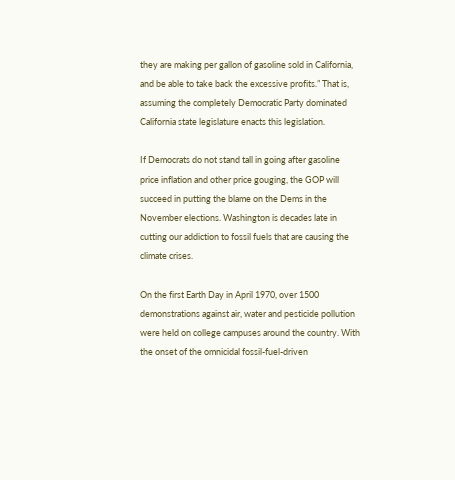they are making per gallon of gasoline sold in California, and be able to take back the excessive profits.” That is, assuming the completely Democratic Party dominated California state legislature enacts this legislation.

If Democrats do not stand tall in going after gasoline price inflation and other price gouging, the GOP will succeed in putting the blame on the Dems in the November elections. Washington is decades late in cutting our addiction to fossil fuels that are causing the climate crises.

On the first Earth Day in April 1970, over 1500 demonstrations against air, water and pesticide pollution were held on college campuses around the country. With the onset of the omnicidal fossil-fuel-driven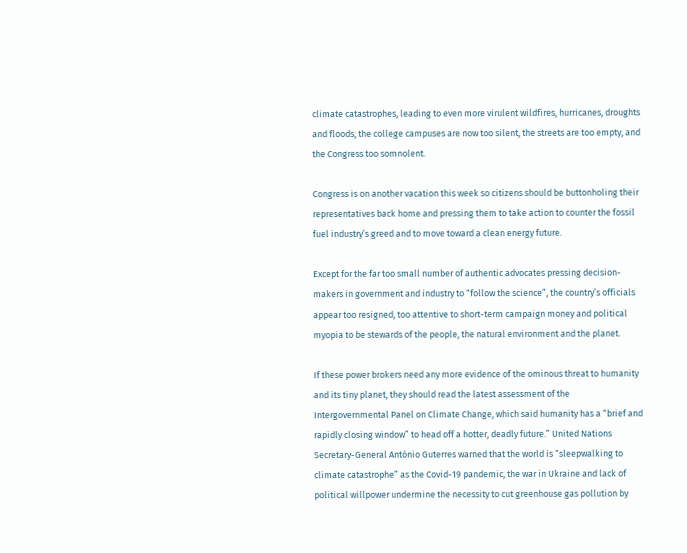climate catastrophes, leading to even more virulent wildfires, hurricanes, droughts and floods, the college campuses are now too silent, the streets are too empty, and the Congress too somnolent.

Congress is on another vacation this week so citizens should be buttonholing their representatives back home and pressing them to take action to counter the fossil fuel industry’s greed and to move toward a clean energy future.

Except for the far too small number of authentic advocates pressing decision-makers in government and industry to “follow the science”, the country’s officials appear too resigned, too attentive to short-term campaign money and political myopia to be stewards of the people, the natural environment and the planet.

If these power brokers need any more evidence of the ominous threat to humanity and its tiny planet, they should read the latest assessment of the Intergovernmental Panel on Climate Change, which said humanity has a “brief and rapidly closing window” to head off a hotter, deadly future.” United Nations Secretary-General António Guterres warned that the world is “sleepwalking to climate catastrophe” as the Covid-19 pandemic, the war in Ukraine and lack of political willpower undermine the necessity to cut greenhouse gas pollution by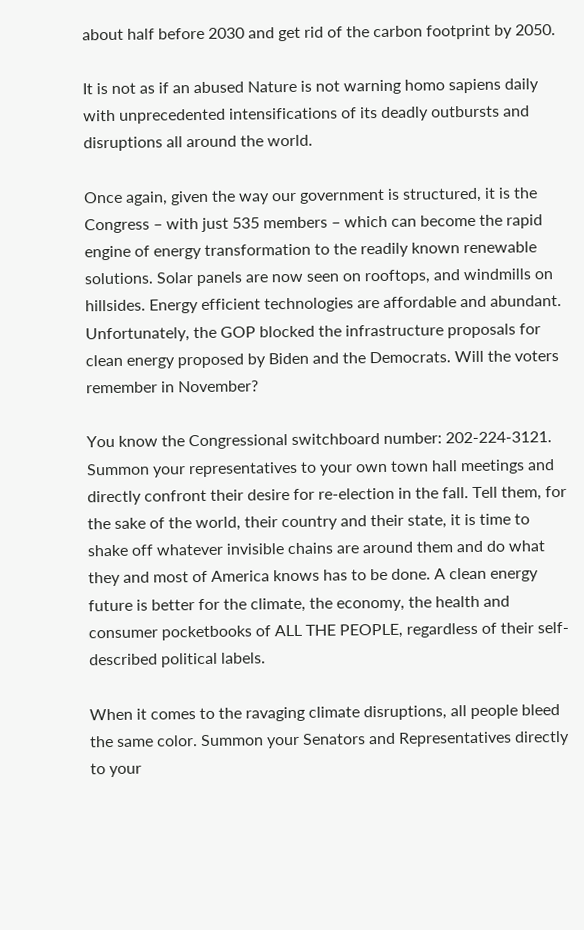about half before 2030 and get rid of the carbon footprint by 2050.

It is not as if an abused Nature is not warning homo sapiens daily with unprecedented intensifications of its deadly outbursts and disruptions all around the world.

Once again, given the way our government is structured, it is the Congress – with just 535 members – which can become the rapid engine of energy transformation to the readily known renewable solutions. Solar panels are now seen on rooftops, and windmills on hillsides. Energy efficient technologies are affordable and abundant. Unfortunately, the GOP blocked the infrastructure proposals for clean energy proposed by Biden and the Democrats. Will the voters remember in November?

You know the Congressional switchboard number: 202-224-3121. Summon your representatives to your own town hall meetings and directly confront their desire for re-election in the fall. Tell them, for the sake of the world, their country and their state, it is time to shake off whatever invisible chains are around them and do what they and most of America knows has to be done. A clean energy future is better for the climate, the economy, the health and consumer pocketbooks of ALL THE PEOPLE, regardless of their self-described political labels.

When it comes to the ravaging climate disruptions, all people bleed the same color. Summon your Senators and Representatives directly to your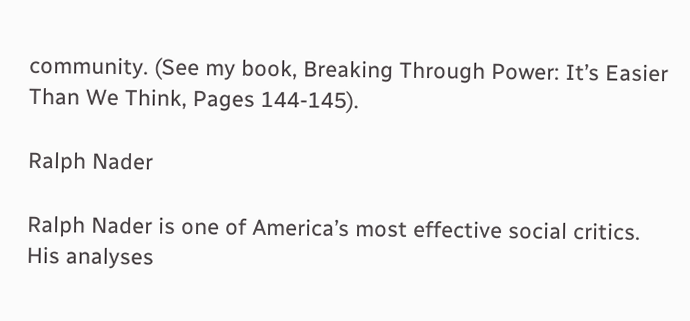community. (See my book, Breaking Through Power: It’s Easier Than We Think, Pages 144-145).

Ralph Nader

Ralph Nader is one of America’s most effective social critics. His analyses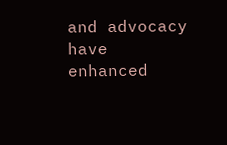and advocacy have enhanced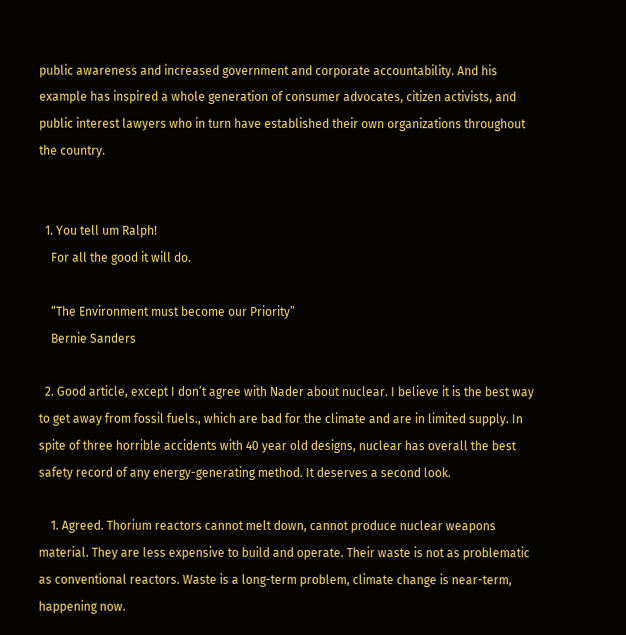public awareness and increased government and corporate accountability. And his example has inspired a whole generation of consumer advocates, citizen activists, and public interest lawyers who in turn have established their own organizations throughout the country.


  1. You tell um Ralph!
    For all the good it will do.

    “The Environment must become our Priority”
    Bernie Sanders

  2. Good article, except I don’t agree with Nader about nuclear. I believe it is the best way to get away from fossil fuels., which are bad for the climate and are in limited supply. In spite of three horrible accidents with 40 year old designs, nuclear has overall the best safety record of any energy-generating method. It deserves a second look.

    1. Agreed. Thorium reactors cannot melt down, cannot produce nuclear weapons material. They are less expensive to build and operate. Their waste is not as problematic as conventional reactors. Waste is a long-term problem, climate change is near-term, happening now.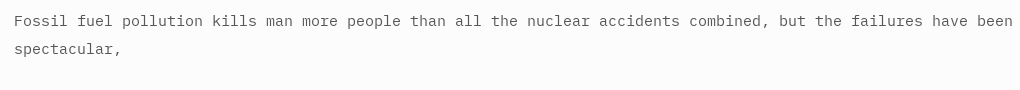Fossil fuel pollution kills man more people than all the nuclear accidents combined, but the failures have been spectacular,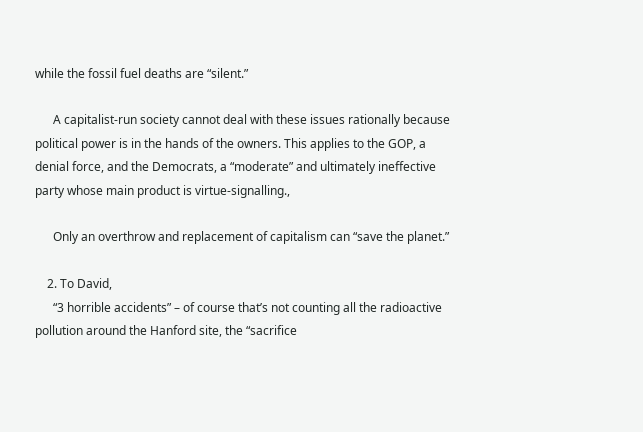while the fossil fuel deaths are “silent.”

      A capitalist-run society cannot deal with these issues rationally because political power is in the hands of the owners. This applies to the GOP, a denial force, and the Democrats, a “moderate” and ultimately ineffective party whose main product is virtue-signalling.,

      Only an overthrow and replacement of capitalism can “save the planet.”

    2. To David,
      “3 horrible accidents” – of course that’s not counting all the radioactive pollution around the Hanford site, the “sacrifice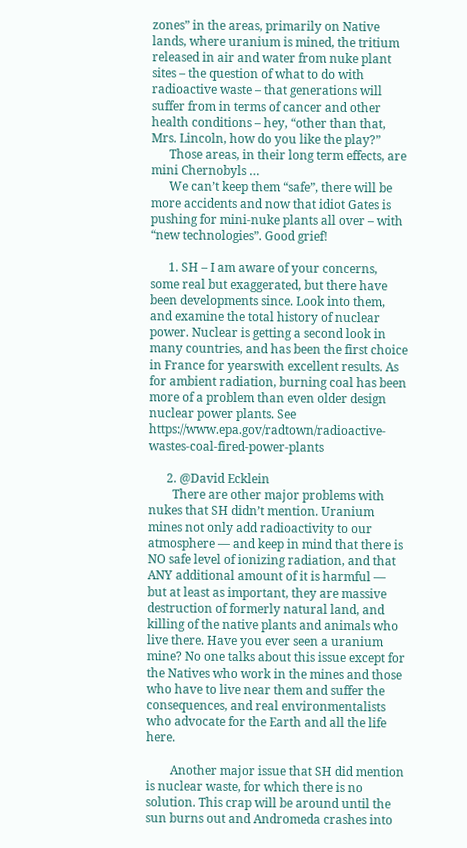zones” in the areas, primarily on Native lands, where uranium is mined, the tritium released in air and water from nuke plant sites – the question of what to do with radioactive waste – that generations will suffer from in terms of cancer and other health conditions – hey, “other than that, Mrs. Lincoln, how do you like the play?”
      Those areas, in their long term effects, are mini Chernobyls …
      We can’t keep them “safe”, there will be more accidents and now that idiot Gates is pushing for mini-nuke plants all over – with “new technologies”. Good grief!

      1. SH – I am aware of your concerns, some real but exaggerated, but there have been developments since. Look into them, and examine the total history of nuclear power. Nuclear is getting a second look in many countries, and has been the first choice in France for yearswith excellent results. As for ambient radiation, burning coal has been more of a problem than even older design nuclear power plants. See https://www.epa.gov/radtown/radioactive-wastes-coal-fired-power-plants

      2. @David Ecklein
        There are other major problems with nukes that SH didn’t mention. Uranium mines not only add radioactivity to our atmosphere — and keep in mind that there is NO safe level of ionizing radiation, and that ANY additional amount of it is harmful — but at least as important, they are massive destruction of formerly natural land, and killing of the native plants and animals who live there. Have you ever seen a uranium mine? No one talks about this issue except for the Natives who work in the mines and those who have to live near them and suffer the consequences, and real environmentalists who advocate for the Earth and all the life here.

        Another major issue that SH did mention is nuclear waste, for which there is no solution. This crap will be around until the sun burns out and Andromeda crashes into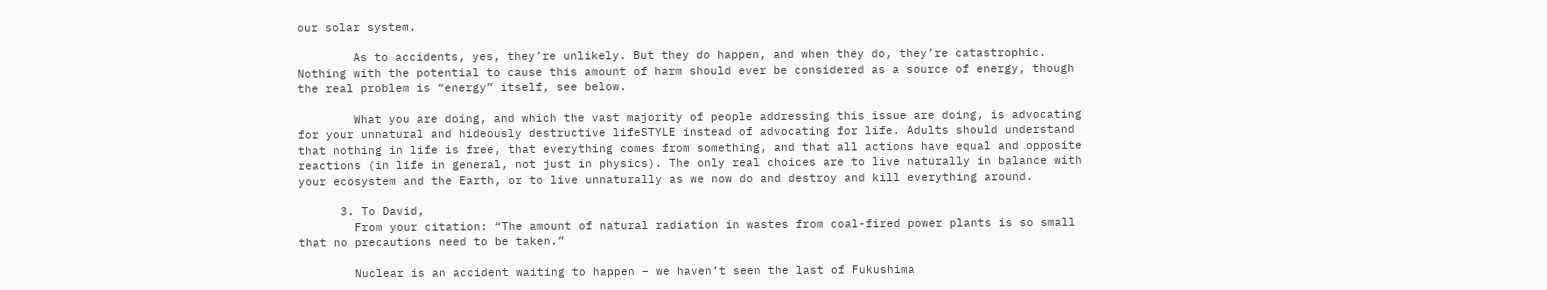our solar system.

        As to accidents, yes, they’re unlikely. But they do happen, and when they do, they’re catastrophic. Nothing with the potential to cause this amount of harm should ever be considered as a source of energy, though the real problem is “energy” itself, see below.

        What you are doing, and which the vast majority of people addressing this issue are doing, is advocating for your unnatural and hideously destructive lifeSTYLE instead of advocating for life. Adults should understand that nothing in life is free, that everything comes from something, and that all actions have equal and opposite reactions (in life in general, not just in physics). The only real choices are to live naturally in balance with your ecosystem and the Earth, or to live unnaturally as we now do and destroy and kill everything around.

      3. To David,
        From your citation: “The amount of natural radiation in wastes from coal-fired power plants is so small that no precautions need to be taken.”

        Nuclear is an accident waiting to happen – we haven’t seen the last of Fukushima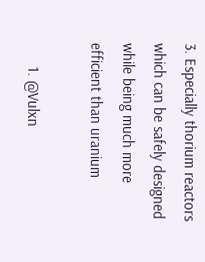3. Especially thorium reactors which can be safely designed while being much more efficient than uranium

      1. @Vulxn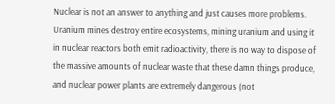Nuclear is not an answer to anything and just causes more problems. Uranium mines destroy entire ecosystems, mining uranium and using it in nuclear reactors both emit radioactivity, there is no way to dispose of the massive amounts of nuclear waste that these damn things produce, and nuclear power plants are extremely dangerous (not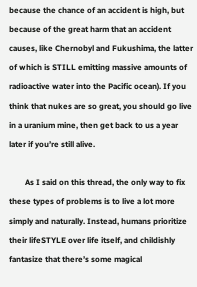because the chance of an accident is high, but because of the great harm that an accident causes, like Chernobyl and Fukushima, the latter of which is STILL emitting massive amounts of radioactive water into the Pacific ocean). If you think that nukes are so great, you should go live in a uranium mine, then get back to us a year later if you’re still alive.

        As I said on this thread, the only way to fix these types of problems is to live a lot more simply and naturally. Instead, humans prioritize their lifeSTYLE over life itself, and childishly fantasize that there’s some magical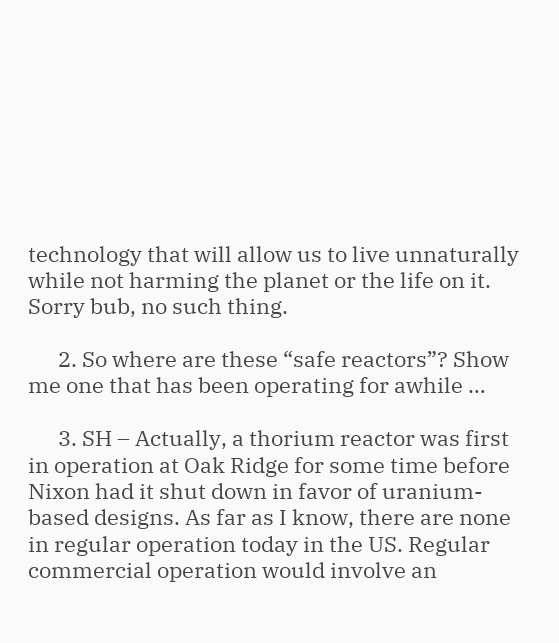technology that will allow us to live unnaturally while not harming the planet or the life on it. Sorry bub, no such thing.

      2. So where are these “safe reactors”? Show me one that has been operating for awhile …

      3. SH – Actually, a thorium reactor was first in operation at Oak Ridge for some time before Nixon had it shut down in favor of uranium-based designs. As far as I know, there are none in regular operation today in the US. Regular commercial operation would involve an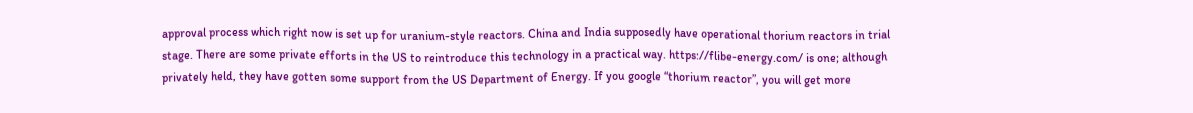approval process which right now is set up for uranium-style reactors. China and India supposedly have operational thorium reactors in trial stage. There are some private efforts in the US to reintroduce this technology in a practical way. https://flibe-energy.com/ is one; although privately held, they have gotten some support from the US Department of Energy. If you google “thorium reactor”, you will get more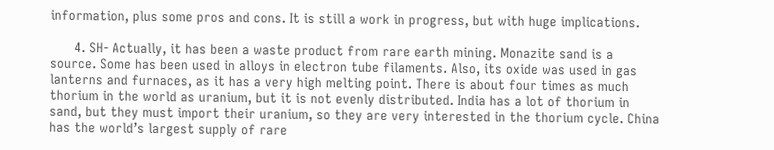information, plus some pros and cons. It is still a work in progress, but with huge implications.

      4. SH- Actually, it has been a waste product from rare earth mining. Monazite sand is a source. Some has been used in alloys in electron tube filaments. Also, its oxide was used in gas lanterns and furnaces, as it has a very high melting point. There is about four times as much thorium in the world as uranium, but it is not evenly distributed. India has a lot of thorium in sand, but they must import their uranium, so they are very interested in the thorium cycle. China has the world’s largest supply of rare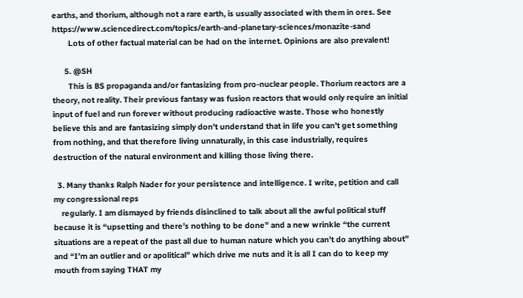earths, and thorium, although not a rare earth, is usually associated with them in ores. See https://www.sciencedirect.com/topics/earth-and-planetary-sciences/monazite-sand
        Lots of other factual material can be had on the internet. Opinions are also prevalent!

      5. @SH
        This is BS propaganda and/or fantasizing from pro-nuclear people. Thorium reactors are a theory, not reality. Their previous fantasy was fusion reactors that would only require an initial input of fuel and run forever without producing radioactive waste. Those who honestly believe this and are fantasizing simply don’t understand that in life you can’t get something from nothing, and that therefore living unnaturally, in this case industrially, requires destruction of the natural environment and killing those living there.

  3. Many thanks Ralph Nader for your persistence and intelligence. I write, petition and call my congressional reps
    regularly. I am dismayed by friends disinclined to talk about all the awful political stuff because it is “upsetting and there’s nothing to be done” and a new wrinkle “the current situations are a repeat of the past all due to human nature which you can’t do anything about” and “I’m an outlier and or apolitical” which drive me nuts and it is all I can do to keep my mouth from saying THAT my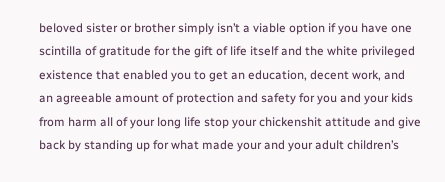beloved sister or brother simply isn’t a viable option if you have one scintilla of gratitude for the gift of life itself and the white privileged existence that enabled you to get an education, decent work, and an agreeable amount of protection and safety for you and your kids from harm all of your long life stop your chickenshit attitude and give back by standing up for what made your and your adult children’s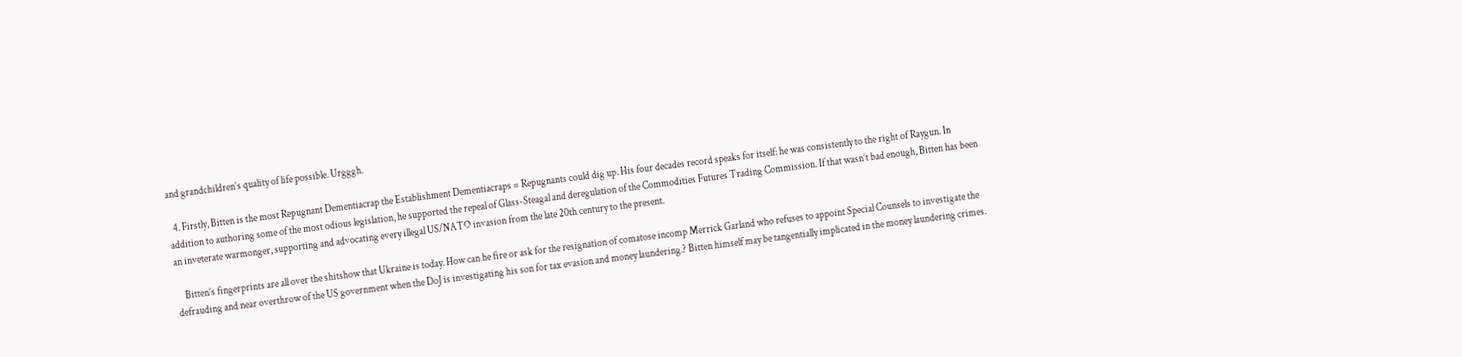and grandchildren’s quality of life possible. Urgggh.

  4. Firstly, Bitten is the most Repugnant Dementiacrap the Establishment Dementiacraps = Repugnants could dig up. His four decades record speaks for itself: he was consistently to the right of Raygun. In addition to authoring some of the most odious legislation, he supported the repeal of Glass-Steagal and deregulation of the Commodities Futures Trading Commission. If that wasn’t bad enough, Bitten has been an inveterate warmonger, supporting and advocating every illegal US/NATO invasion from the late 20th century to the present.

    Bitten’s fingerprints are all over the shitshow that Ukraine is today. How can he fire or ask for the resignation of comatose incomp Merrick Garland who refuses to appoint Special Counsels to investigate the defrauding and near overthrow of the US government when the DoJ is investigating his son for tax evasion and money laundering.? Bitten himself may be tangentially implicated in the money laundering crimes.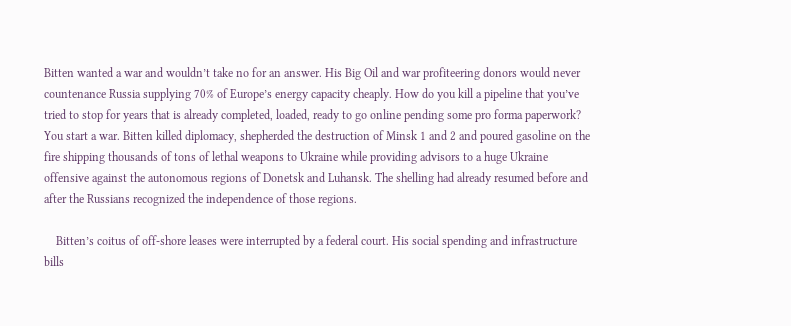Bitten wanted a war and wouldn’t take no for an answer. His Big Oil and war profiteering donors would never countenance Russia supplying 70% of Europe’s energy capacity cheaply. How do you kill a pipeline that you’ve tried to stop for years that is already completed, loaded, ready to go online pending some pro forma paperwork? You start a war. Bitten killed diplomacy, shepherded the destruction of Minsk 1 and 2 and poured gasoline on the fire shipping thousands of tons of lethal weapons to Ukraine while providing advisors to a huge Ukraine offensive against the autonomous regions of Donetsk and Luhansk. The shelling had already resumed before and after the Russians recognized the independence of those regions.

    Bitten’s coitus of off-shore leases were interrupted by a federal court. His social spending and infrastructure bills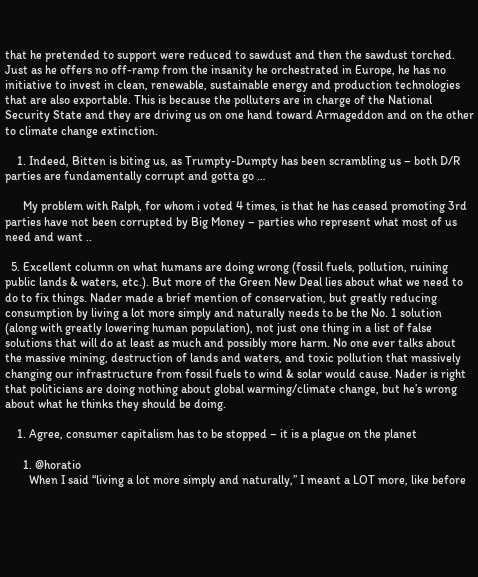that he pretended to support were reduced to sawdust and then the sawdust torched. Just as he offers no off-ramp from the insanity he orchestrated in Europe, he has no initiative to invest in clean, renewable, sustainable energy and production technologies that are also exportable. This is because the polluters are in charge of the National Security State and they are driving us on one hand toward Armageddon and on the other to climate change extinction.

    1. Indeed, Bitten is biting us, as Trumpty-Dumpty has been scrambling us – both D/R parties are fundamentally corrupt and gotta go …

      My problem with Ralph, for whom i voted 4 times, is that he has ceased promoting 3rd parties have not been corrupted by Big Money – parties who represent what most of us need and want ..

  5. Excellent column on what humans are doing wrong (fossil fuels, pollution, ruining public lands & waters, etc.). But more of the Green New Deal lies about what we need to do to fix things. Nader made a brief mention of conservation, but greatly reducing consumption by living a lot more simply and naturally needs to be the No. 1 solution (along with greatly lowering human population), not just one thing in a list of false solutions that will do at least as much and possibly more harm. No one ever talks about the massive mining, destruction of lands and waters, and toxic pollution that massively changing our infrastructure from fossil fuels to wind & solar would cause. Nader is right that politicians are doing nothing about global warming/climate change, but he’s wrong about what he thinks they should be doing.

    1. Agree, consumer capitalism has to be stopped – it is a plague on the planet

      1. @horatio
        When I said “living a lot more simply and naturally,” I meant a LOT more, like before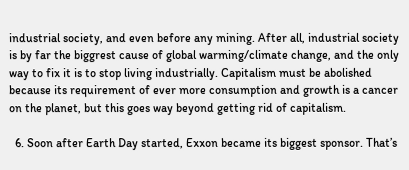industrial society, and even before any mining. After all, industrial society is by far the biggrest cause of global warming/climate change, and the only way to fix it is to stop living industrially. Capitalism must be abolished because its requirement of ever more consumption and growth is a cancer on the planet, but this goes way beyond getting rid of capitalism.

  6. Soon after Earth Day started, Exxon became its biggest sponsor. That’s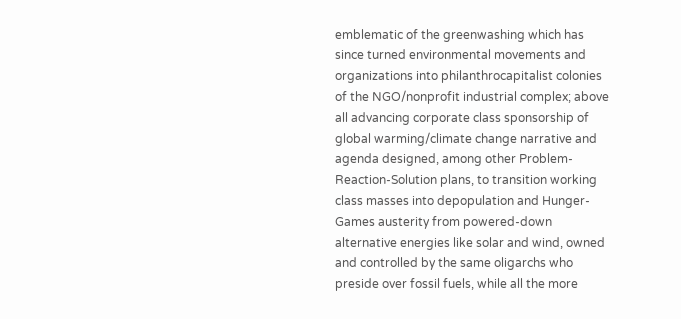emblematic of the greenwashing which has since turned environmental movements and organizations into philanthrocapitalist colonies of the NGO/nonprofit industrial complex; above all advancing corporate class sponsorship of global warming/climate change narrative and agenda designed, among other Problem-Reaction-Solution plans, to transition working class masses into depopulation and Hunger-Games austerity from powered-down alternative energies like solar and wind, owned and controlled by the same oligarchs who preside over fossil fuels, while all the more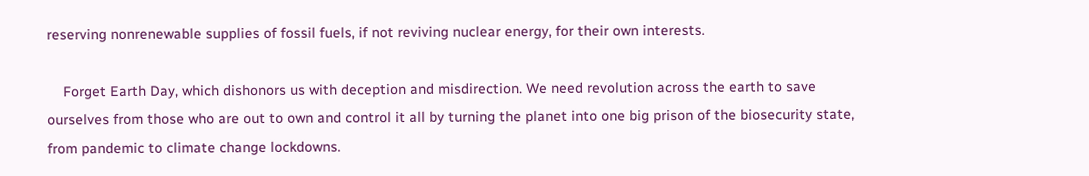reserving nonrenewable supplies of fossil fuels, if not reviving nuclear energy, for their own interests.

    Forget Earth Day, which dishonors us with deception and misdirection. We need revolution across the earth to save ourselves from those who are out to own and control it all by turning the planet into one big prison of the biosecurity state, from pandemic to climate change lockdowns.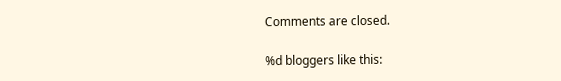Comments are closed.

%d bloggers like this: